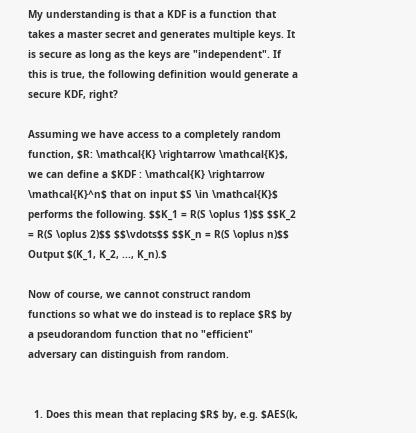My understanding is that a KDF is a function that takes a master secret and generates multiple keys. It is secure as long as the keys are "independent". If this is true, the following definition would generate a secure KDF, right?

Assuming we have access to a completely random function, $R: \mathcal{K} \rightarrow \mathcal{K}$, we can define a $KDF : \mathcal{K} \rightarrow \mathcal{K}^n$ that on input $S \in \mathcal{K}$ performs the following. $$K_1 = R(S \oplus 1)$$ $$K_2 = R(S \oplus 2)$$ $$\vdots$$ $$K_n = R(S \oplus n)$$ Output $(K_1, K_2, ..., K_n).$

Now of course, we cannot construct random functions so what we do instead is to replace $R$ by a pseudorandom function that no "efficient" adversary can distinguish from random.


  1. Does this mean that replacing $R$ by, e.g. $AES(k,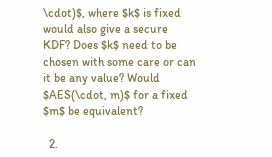\cdot)$, where $k$ is fixed would also give a secure KDF? Does $k$ need to be chosen with some care or can it be any value? Would $AES(\cdot, m)$ for a fixed $m$ be equivalent?

  2.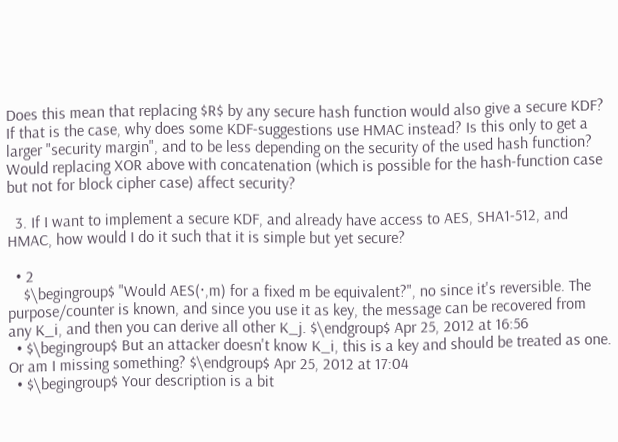Does this mean that replacing $R$ by any secure hash function would also give a secure KDF? If that is the case, why does some KDF-suggestions use HMAC instead? Is this only to get a larger "security margin", and to be less depending on the security of the used hash function? Would replacing XOR above with concatenation (which is possible for the hash-function case but not for block cipher case) affect security?

  3. If I want to implement a secure KDF, and already have access to AES, SHA1-512, and HMAC, how would I do it such that it is simple but yet secure?

  • 2
    $\begingroup$ "Would AES(⋅,m) for a fixed m be equivalent?", no since it's reversible. The purpose/counter is known, and since you use it as key, the message can be recovered from any K_i, and then you can derive all other K_j. $\endgroup$ Apr 25, 2012 at 16:56
  • $\begingroup$ But an attacker doesn't know K_i, this is a key and should be treated as one. Or am I missing something? $\endgroup$ Apr 25, 2012 at 17:04
  • $\begingroup$ Your description is a bit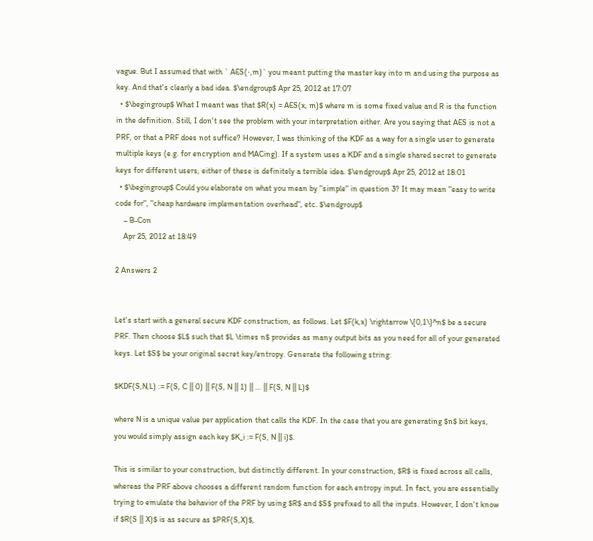vague. But I assumed that with ` AES(⋅,m)` you meant putting the master key into m and using the purpose as key. And that's clearly a bad idea. $\endgroup$ Apr 25, 2012 at 17:07
  • $\begingroup$ What I meant was that $R(x) = AES(x, m)$ where m is some fixed value and R is the function in the definition. Still, I don't see the problem with your interpretation either. Are you saying that AES is not a PRF, or that a PRF does not suffice? However, I was thinking of the KDF as a way for a single user to generate multiple keys (e.g. for encryption and MACing). If a system uses a KDF and a single shared secret to generate keys for different users, either of these is definitely a terrible idea. $\endgroup$ Apr 25, 2012 at 18:01
  • $\begingroup$ Could you elaborate on what you mean by "simple" in question 3? It may mean "easy to write code for", "cheap hardware implementation overhead", etc. $\endgroup$
    – B-Con
    Apr 25, 2012 at 18:49

2 Answers 2


Let's start with a general secure KDF construction, as follows. Let $F(k,x) \rightarrow \{0,1\}^n$ be a secure PRF. Then choose $L$ such that $L \times n$ provides as many output bits as you need for all of your generated keys. Let $S$ be your original secret key/entropy. Generate the following string:

$KDF(S,N,L) := F(S, C || 0) || F(S, N || 1) || ... || F(S, N || L)$

where N is a unique value per application that calls the KDF. In the case that you are generating $n$ bit keys, you would simply assign each key $K_i := F(S, N || i)$.

This is similar to your construction, but distinctly different. In your construction, $R$ is fixed across all calls, whereas the PRF above chooses a different random function for each entropy input. In fact, you are essentially trying to emulate the behavior of the PRF by using $R$ and $S$ prefixed to all the inputs. However, I don't know if $R(S || X)$ is as secure as $PRF(S,X)$,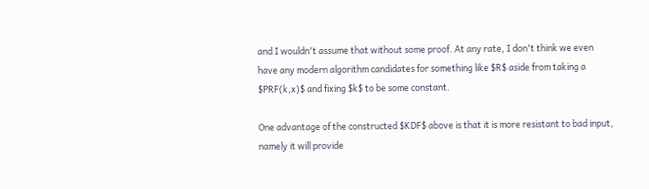and I wouldn't assume that without some proof. At any rate, I don't think we even have any modern algorithm candidates for something like $R$ aside from taking a $PRF(k,x)$ and fixing $k$ to be some constant.

One advantage of the constructed $KDF$ above is that it is more resistant to bad input, namely it will provide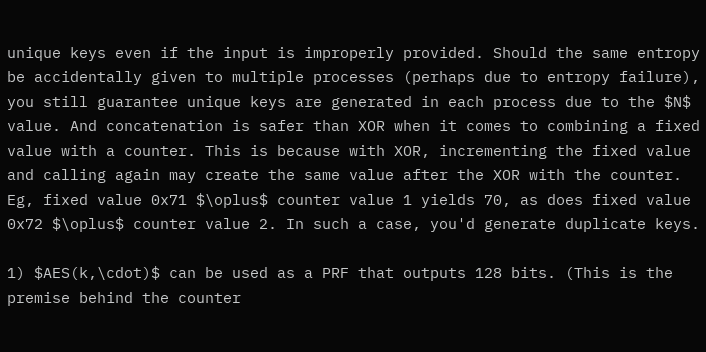unique keys even if the input is improperly provided. Should the same entropy be accidentally given to multiple processes (perhaps due to entropy failure), you still guarantee unique keys are generated in each process due to the $N$ value. And concatenation is safer than XOR when it comes to combining a fixed value with a counter. This is because with XOR, incrementing the fixed value and calling again may create the same value after the XOR with the counter. Eg, fixed value 0x71 $\oplus$ counter value 1 yields 70, as does fixed value 0x72 $\oplus$ counter value 2. In such a case, you'd generate duplicate keys.

1) $AES(k,\cdot)$ can be used as a PRF that outputs 128 bits. (This is the premise behind the counter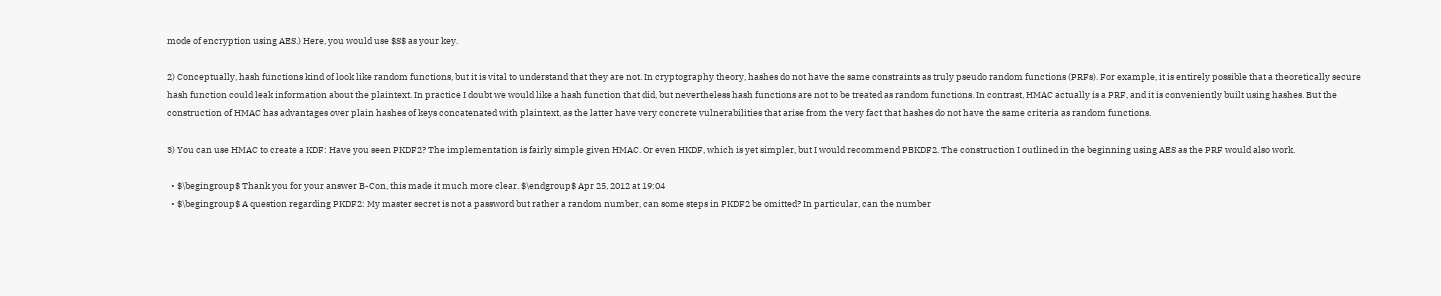mode of encryption using AES.) Here, you would use $S$ as your key.

2) Conceptually, hash functions kind of look like random functions, but it is vital to understand that they are not. In cryptography theory, hashes do not have the same constraints as truly pseudo random functions (PRFs). For example, it is entirely possible that a theoretically secure hash function could leak information about the plaintext. In practice I doubt we would like a hash function that did, but nevertheless hash functions are not to be treated as random functions. In contrast, HMAC actually is a PRF, and it is conveniently built using hashes. But the construction of HMAC has advantages over plain hashes of keys concatenated with plaintext, as the latter have very concrete vulnerabilities that arise from the very fact that hashes do not have the same criteria as random functions.

3) You can use HMAC to create a KDF: Have you seen PKDF2? The implementation is fairly simple given HMAC. Or even HKDF, which is yet simpler, but I would recommend PBKDF2. The construction I outlined in the beginning using AES as the PRF would also work.

  • $\begingroup$ Thank you for your answer B-Con, this made it much more clear. $\endgroup$ Apr 25, 2012 at 19:04
  • $\begingroup$ A question regarding PKDF2: My master secret is not a password but rather a random number, can some steps in PKDF2 be omitted? In particular, can the number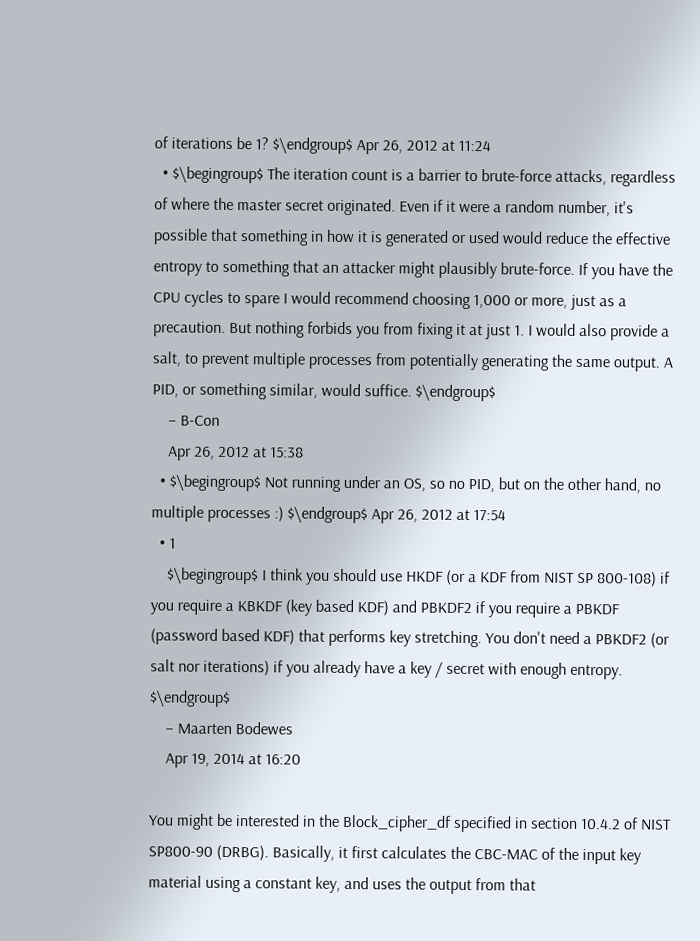of iterations be 1? $\endgroup$ Apr 26, 2012 at 11:24
  • $\begingroup$ The iteration count is a barrier to brute-force attacks, regardless of where the master secret originated. Even if it were a random number, it's possible that something in how it is generated or used would reduce the effective entropy to something that an attacker might plausibly brute-force. If you have the CPU cycles to spare I would recommend choosing 1,000 or more, just as a precaution. But nothing forbids you from fixing it at just 1. I would also provide a salt, to prevent multiple processes from potentially generating the same output. A PID, or something similar, would suffice. $\endgroup$
    – B-Con
    Apr 26, 2012 at 15:38
  • $\begingroup$ Not running under an OS, so no PID, but on the other hand, no multiple processes :) $\endgroup$ Apr 26, 2012 at 17:54
  • 1
    $\begingroup$ I think you should use HKDF (or a KDF from NIST SP 800-108) if you require a KBKDF (key based KDF) and PBKDF2 if you require a PBKDF (password based KDF) that performs key stretching. You don't need a PBKDF2 (or salt nor iterations) if you already have a key / secret with enough entropy. $\endgroup$
    – Maarten Bodewes
    Apr 19, 2014 at 16:20

You might be interested in the Block_cipher_df specified in section 10.4.2 of NIST SP800-90 (DRBG). Basically, it first calculates the CBC-MAC of the input key material using a constant key, and uses the output from that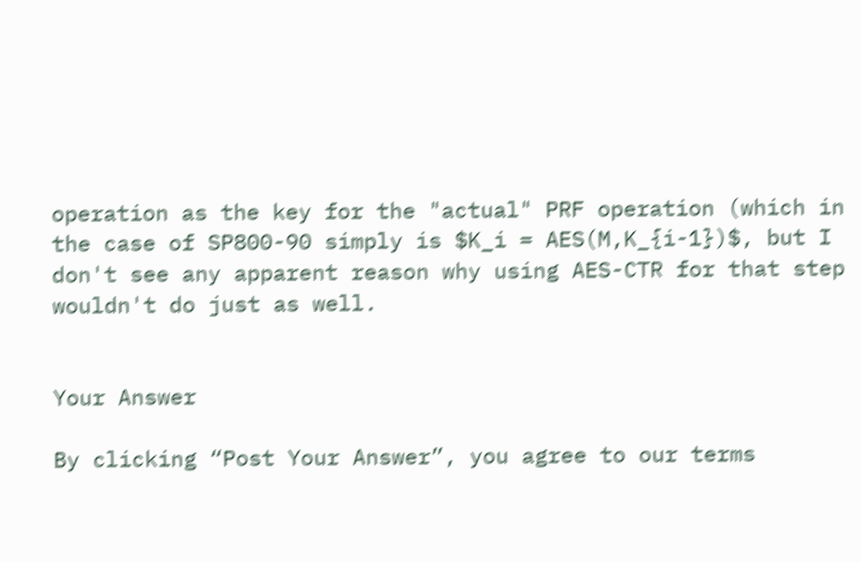operation as the key for the "actual" PRF operation (which in the case of SP800-90 simply is $K_i = AES(M,K_{i-1})$, but I don't see any apparent reason why using AES-CTR for that step wouldn't do just as well.


Your Answer

By clicking “Post Your Answer”, you agree to our terms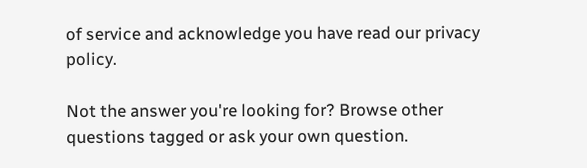of service and acknowledge you have read our privacy policy.

Not the answer you're looking for? Browse other questions tagged or ask your own question.